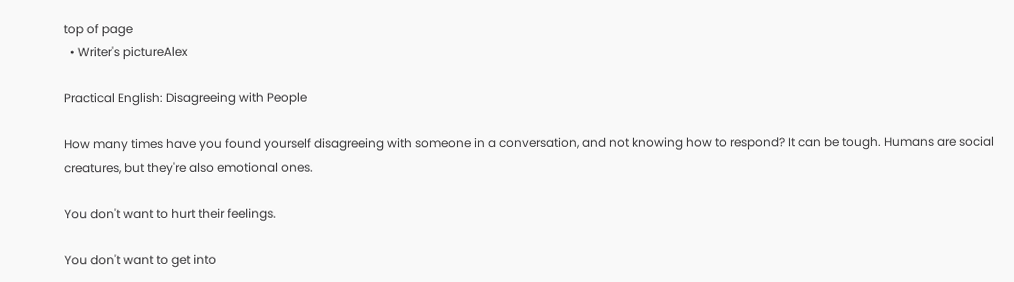top of page
  • Writer's pictureAlex

Practical English: Disagreeing with People

How many times have you found yourself disagreeing with someone in a conversation, and not knowing how to respond? It can be tough. Humans are social creatures, but they're also emotional ones.

You don't want to hurt their feelings.

You don't want to get into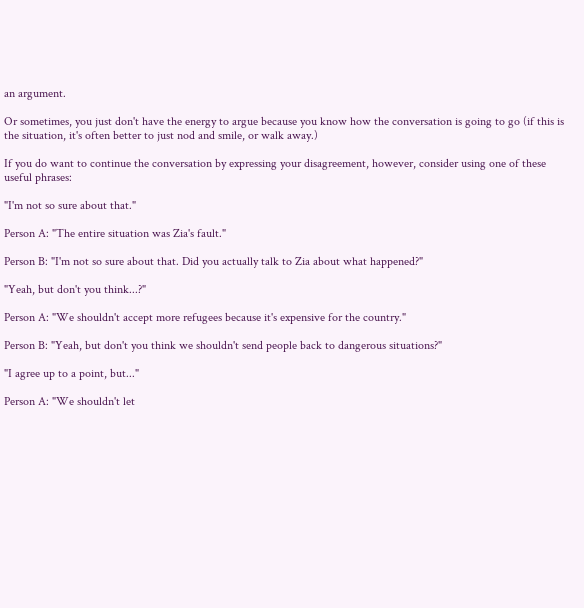an argument.

Or sometimes, you just don't have the energy to argue because you know how the conversation is going to go (if this is the situation, it's often better to just nod and smile, or walk away.)

If you do want to continue the conversation by expressing your disagreement, however, consider using one of these useful phrases:

"I'm not so sure about that."

Person A: "The entire situation was Zia's fault."

Person B: "I'm not so sure about that. Did you actually talk to Zia about what happened?"

"Yeah, but don't you think...?"

Person A: "We shouldn't accept more refugees because it's expensive for the country."

Person B: "Yeah, but don't you think we shouldn't send people back to dangerous situations?"

"I agree up to a point, but..."

Person A: "We shouldn't let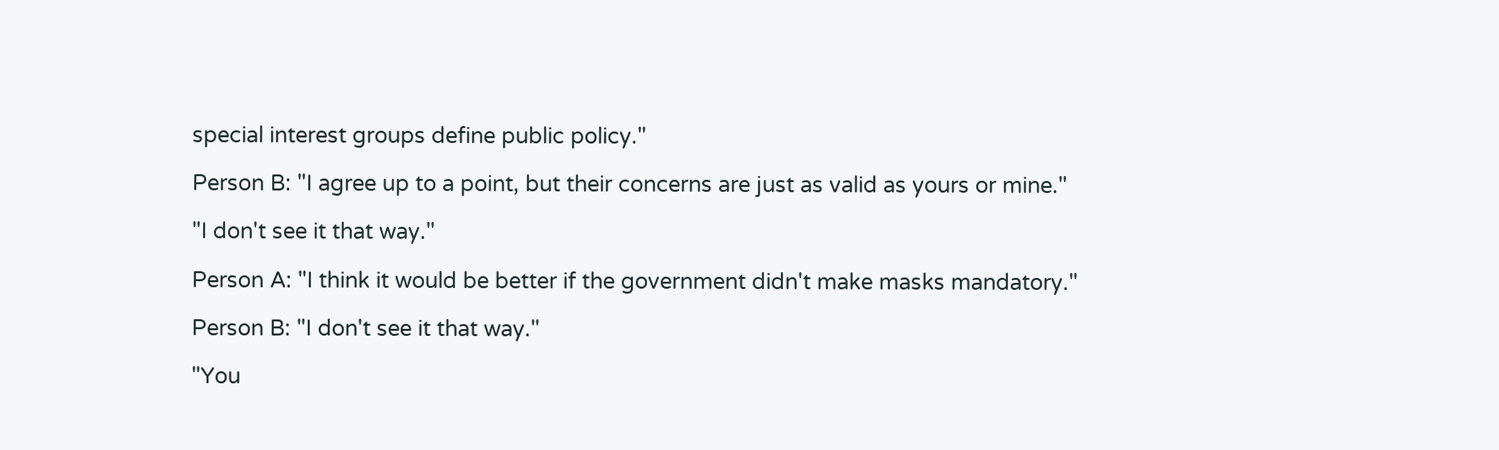special interest groups define public policy."

Person B: "I agree up to a point, but their concerns are just as valid as yours or mine."

"I don't see it that way."

Person A: "I think it would be better if the government didn't make masks mandatory."

Person B: "I don't see it that way."

"You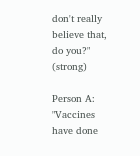don't really believe that, do you?" (strong)

Person A: "Vaccines have done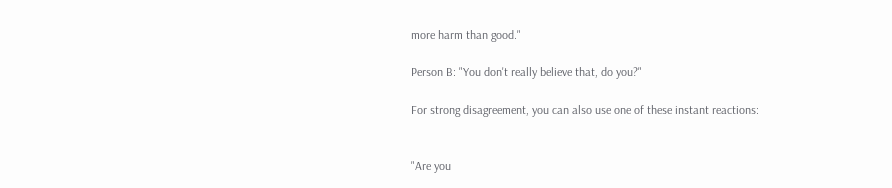more harm than good."

Person B: "You don't really believe that, do you?"

For strong disagreement, you can also use one of these instant reactions:


"Are you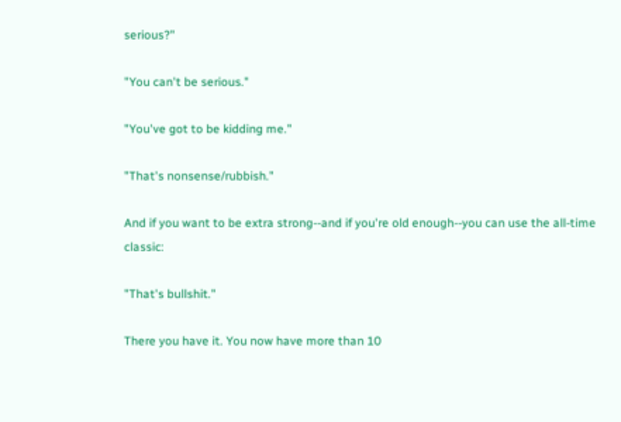serious?"

"You can't be serious."

"You've got to be kidding me."

"That's nonsense/rubbish."

And if you want to be extra strong--and if you're old enough--you can use the all-time classic:

"That's bullshit."

There you have it. You now have more than 10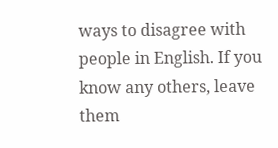ways to disagree with people in English. If you know any others, leave them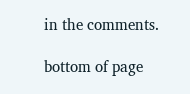in the comments.

bottom of page